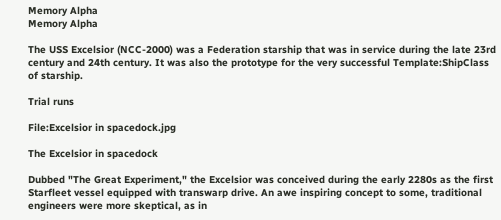Memory Alpha
Memory Alpha

The USS Excelsior (NCC-2000) was a Federation starship that was in service during the late 23rd century and 24th century. It was also the prototype for the very successful Template:ShipClass of starship.

Trial runs

File:Excelsior in spacedock.jpg

The Excelsior in spacedock

Dubbed "The Great Experiment," the Excelsior was conceived during the early 2280s as the first Starfleet vessel equipped with transwarp drive. An awe inspiring concept to some, traditional engineers were more skeptical, as in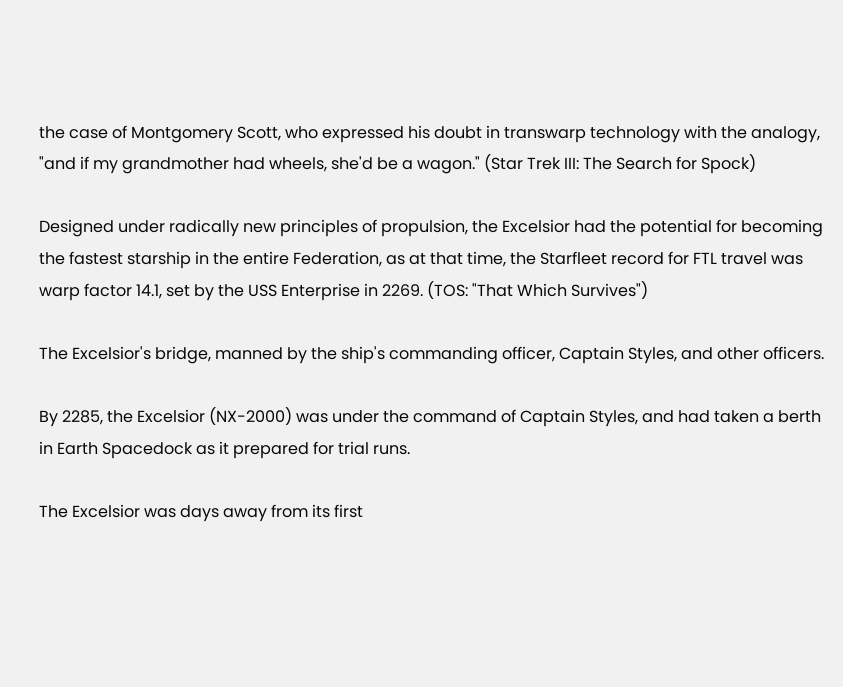the case of Montgomery Scott, who expressed his doubt in transwarp technology with the analogy, "and if my grandmother had wheels, she'd be a wagon." (Star Trek III: The Search for Spock)

Designed under radically new principles of propulsion, the Excelsior had the potential for becoming the fastest starship in the entire Federation, as at that time, the Starfleet record for FTL travel was warp factor 14.1, set by the USS Enterprise in 2269. (TOS: "That Which Survives")

The Excelsior's bridge, manned by the ship's commanding officer, Captain Styles, and other officers.

By 2285, the Excelsior (NX-2000) was under the command of Captain Styles, and had taken a berth in Earth Spacedock as it prepared for trial runs.

The Excelsior was days away from its first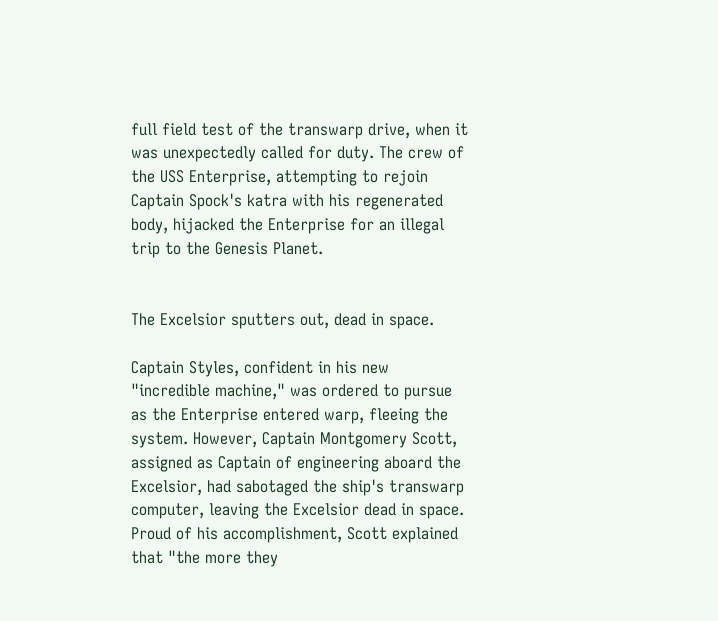full field test of the transwarp drive, when it was unexpectedly called for duty. The crew of the USS Enterprise, attempting to rejoin Captain Spock's katra with his regenerated body, hijacked the Enterprise for an illegal trip to the Genesis Planet.


The Excelsior sputters out, dead in space.

Captain Styles, confident in his new "incredible machine," was ordered to pursue as the Enterprise entered warp, fleeing the system. However, Captain Montgomery Scott, assigned as Captain of engineering aboard the Excelsior, had sabotaged the ship's transwarp computer, leaving the Excelsior dead in space. Proud of his accomplishment, Scott explained that "the more they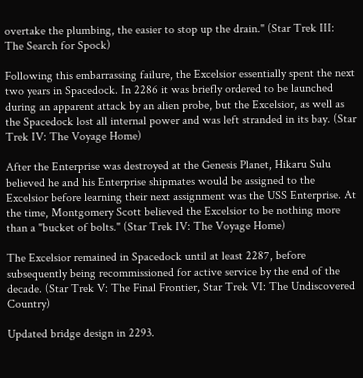overtake the plumbing, the easier to stop up the drain." (Star Trek III: The Search for Spock)

Following this embarrassing failure, the Excelsior essentially spent the next two years in Spacedock. In 2286 it was briefly ordered to be launched during an apparent attack by an alien probe, but the Excelsior, as well as the Spacedock lost all internal power and was left stranded in its bay. (Star Trek IV: The Voyage Home)

After the Enterprise was destroyed at the Genesis Planet, Hikaru Sulu believed he and his Enterprise shipmates would be assigned to the Excelsior before learning their next assignment was the USS Enterprise. At the time, Montgomery Scott believed the Excelsior to be nothing more than a "bucket of bolts." (Star Trek IV: The Voyage Home)

The Excelsior remained in Spacedock until at least 2287, before subsequently being recommissioned for active service by the end of the decade. (Star Trek V: The Final Frontier, Star Trek VI: The Undiscovered Country)

Updated bridge design in 2293.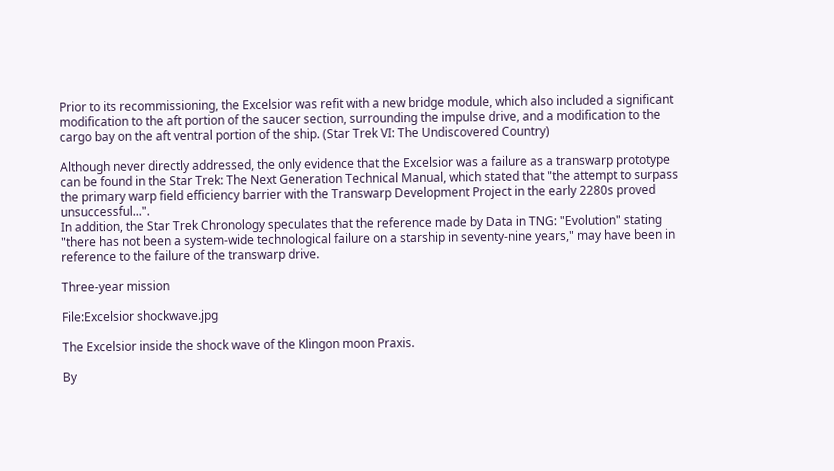Prior to its recommissioning, the Excelsior was refit with a new bridge module, which also included a significant modification to the aft portion of the saucer section, surrounding the impulse drive, and a modification to the cargo bay on the aft ventral portion of the ship. (Star Trek VI: The Undiscovered Country)

Although never directly addressed, the only evidence that the Excelsior was a failure as a transwarp prototype can be found in the Star Trek: The Next Generation Technical Manual, which stated that "the attempt to surpass the primary warp field efficiency barrier with the Transwarp Development Project in the early 2280s proved unsuccessful...".
In addition, the Star Trek Chronology speculates that the reference made by Data in TNG: "Evolution" stating "there has not been a system-wide technological failure on a starship in seventy-nine years," may have been in reference to the failure of the transwarp drive.

Three-year mission

File:Excelsior shockwave.jpg

The Excelsior inside the shock wave of the Klingon moon Praxis.

By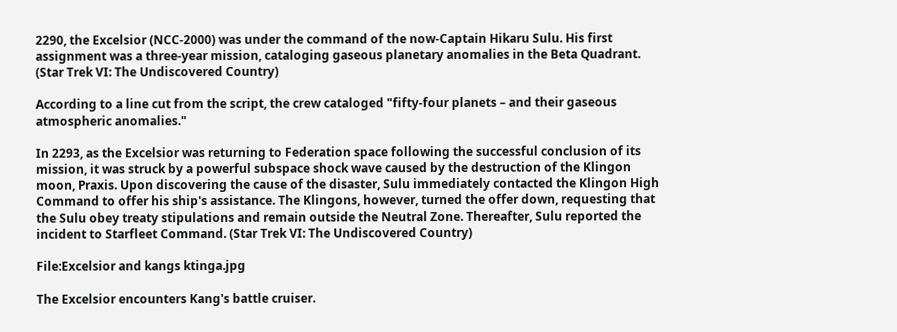2290, the Excelsior (NCC-2000) was under the command of the now-Captain Hikaru Sulu. His first assignment was a three-year mission, cataloging gaseous planetary anomalies in the Beta Quadrant. (Star Trek VI: The Undiscovered Country)

According to a line cut from the script, the crew cataloged "fifty-four planets – and their gaseous atmospheric anomalies."

In 2293, as the Excelsior was returning to Federation space following the successful conclusion of its mission, it was struck by a powerful subspace shock wave caused by the destruction of the Klingon moon, Praxis. Upon discovering the cause of the disaster, Sulu immediately contacted the Klingon High Command to offer his ship's assistance. The Klingons, however, turned the offer down, requesting that the Sulu obey treaty stipulations and remain outside the Neutral Zone. Thereafter, Sulu reported the incident to Starfleet Command. (Star Trek VI: The Undiscovered Country)

File:Excelsior and kangs ktinga.jpg

The Excelsior encounters Kang's battle cruiser.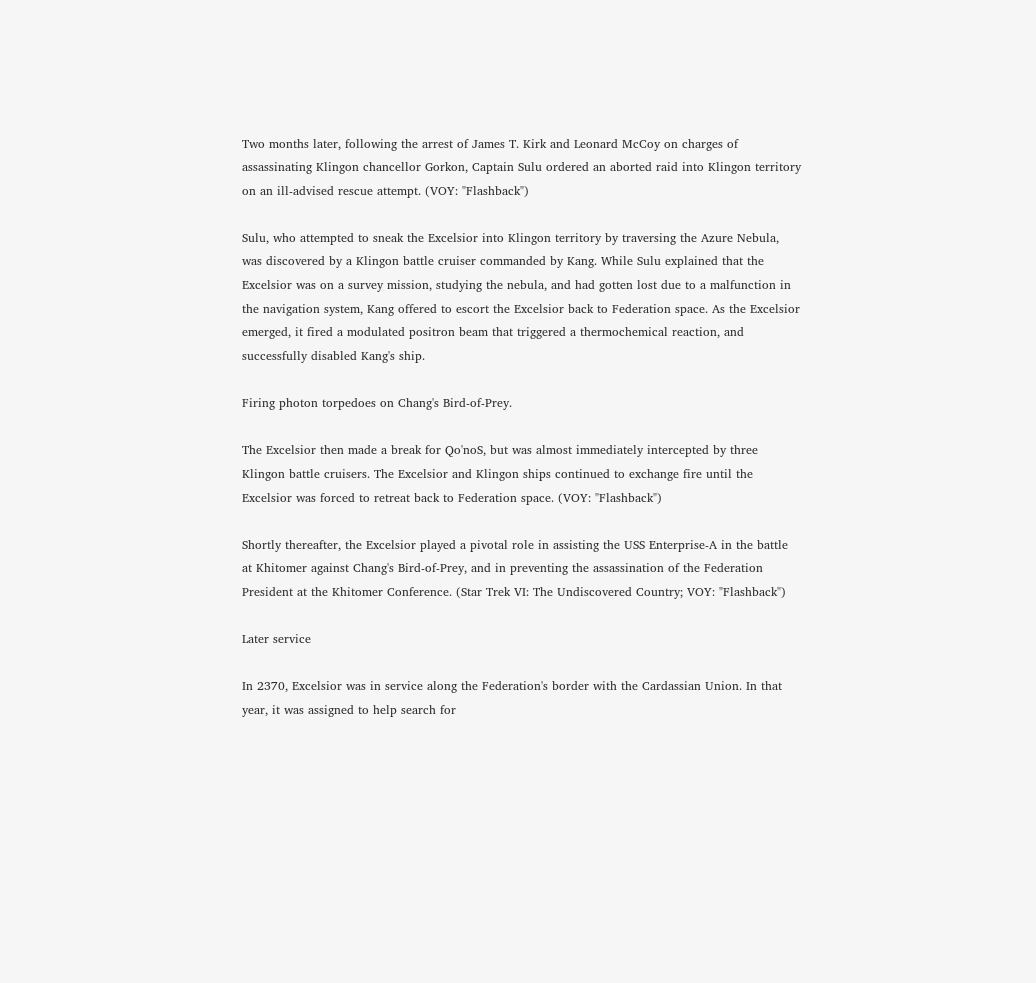Two months later, following the arrest of James T. Kirk and Leonard McCoy on charges of assassinating Klingon chancellor Gorkon, Captain Sulu ordered an aborted raid into Klingon territory on an ill-advised rescue attempt. (VOY: "Flashback")

Sulu, who attempted to sneak the Excelsior into Klingon territory by traversing the Azure Nebula, was discovered by a Klingon battle cruiser commanded by Kang. While Sulu explained that the Excelsior was on a survey mission, studying the nebula, and had gotten lost due to a malfunction in the navigation system, Kang offered to escort the Excelsior back to Federation space. As the Excelsior emerged, it fired a modulated positron beam that triggered a thermochemical reaction, and successfully disabled Kang's ship.

Firing photon torpedoes on Chang's Bird-of-Prey.

The Excelsior then made a break for Qo'noS, but was almost immediately intercepted by three Klingon battle cruisers. The Excelsior and Klingon ships continued to exchange fire until the Excelsior was forced to retreat back to Federation space. (VOY: "Flashback")

Shortly thereafter, the Excelsior played a pivotal role in assisting the USS Enterprise-A in the battle at Khitomer against Chang's Bird-of-Prey, and in preventing the assassination of the Federation President at the Khitomer Conference. (Star Trek VI: The Undiscovered Country; VOY: "Flashback")

Later service

In 2370, Excelsior was in service along the Federation's border with the Cardassian Union. In that year, it was assigned to help search for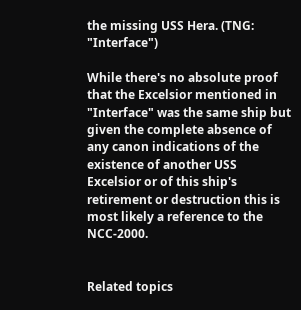the missing USS Hera. (TNG: "Interface")

While there's no absolute proof that the Excelsior mentioned in "Interface" was the same ship but given the complete absence of any canon indications of the existence of another USS Excelsior or of this ship's retirement or destruction this is most likely a reference to the NCC-2000.


Related topics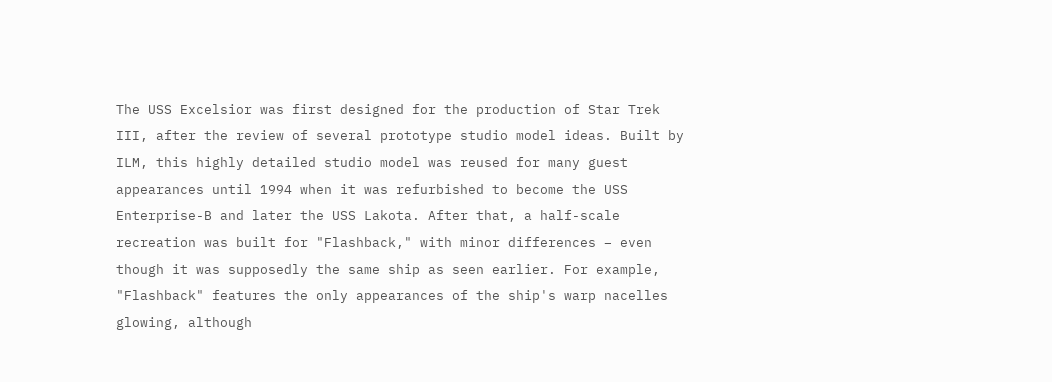The USS Excelsior was first designed for the production of Star Trek III, after the review of several prototype studio model ideas. Built by ILM, this highly detailed studio model was reused for many guest appearances until 1994 when it was refurbished to become the USS Enterprise-B and later the USS Lakota. After that, a half-scale recreation was built for "Flashback," with minor differences – even though it was supposedly the same ship as seen earlier. For example, "Flashback" features the only appearances of the ship's warp nacelles glowing, although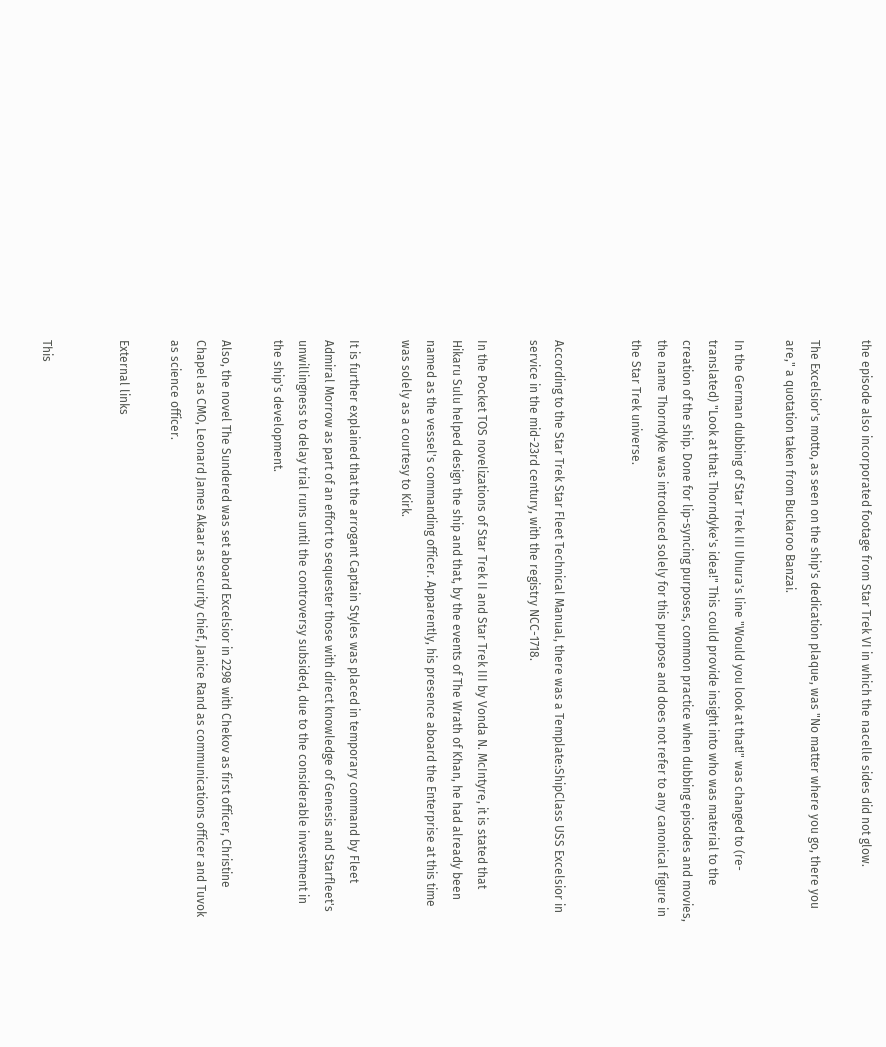the episode also incorporated footage from Star Trek VI in which the nacelle sides did not glow.

The Excelsior's motto, as seen on the ship's dedication plaque, was "No matter where you go, there you are," a quotation taken from Buckaroo Banzai.

In the German dubbing of Star Trek III Uhura's line "Would you look at that!" was changed to (re-translated) "Look at that: Thorndyke's idea!" This could provide insight into who was material to the creation of the ship. Done for lip-syncing purposes, common practice when dubbing episodes and movies, the name Thorndyke was introduced solely for this purpose and does not refer to any canonical figure in the Star Trek universe.


According to the Star Trek Star Fleet Technical Manual, there was a Template:ShipClass USS Excelsior in service in the mid-23rd century, with the registry NCC-1718.

In the Pocket TOS novelizations of Star Trek II and Star Trek III by Vonda N. McIntyre, it is stated that Hikaru Sulu helped design the ship and that, by the events of The Wrath of Khan, he had already been named as the vessel's commanding officer. Apparently, his presence aboard the Enterprise at this time was solely as a courtesy to Kirk.

It is further explained that the arrogant Captain Styles was placed in temporary command by Fleet Admiral Morrow as part of an effort to sequester those with direct knowledge of Genesis and Starfleet's unwillingness to delay trial runs until the controversy subsided, due to the considerable investment in the ship's development.

Also, the novel The Sundered was set aboard Excelsior in 2298 with Chekov as first officer, Christine Chapel as CMO, Leonard James Akaar as security chief, Janice Rand as communications officer and Tuvok as science officer.

External links


This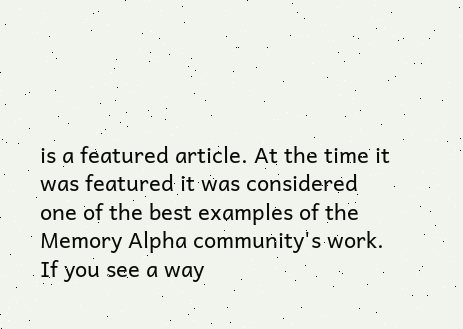is a featured article. At the time it was featured it was considered one of the best examples of the Memory Alpha community's work. If you see a way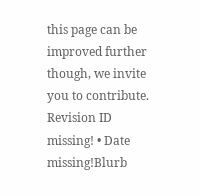this page can be improved further though, we invite you to contribute.
Revision ID missing! • Date missing!Blurb